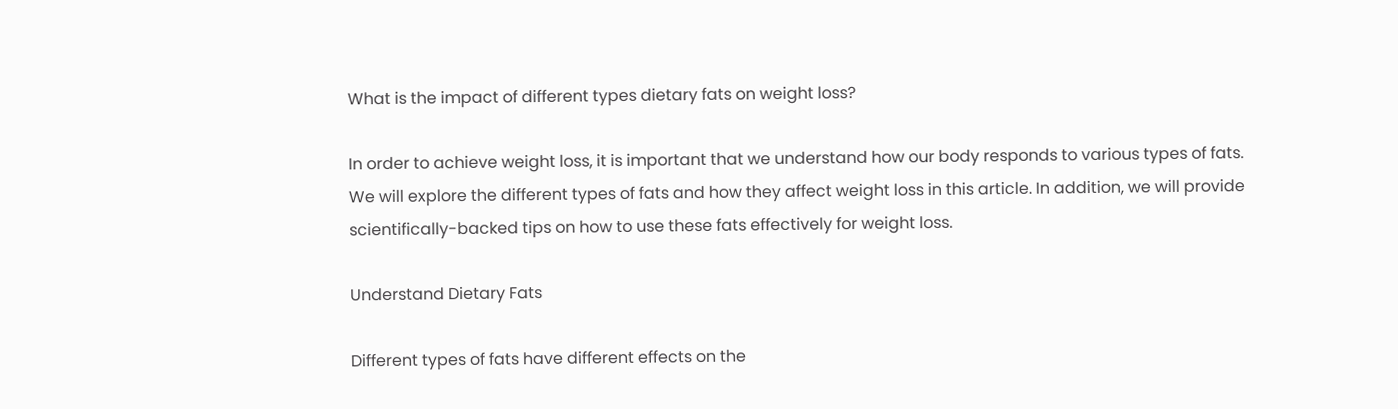What is the impact of different types dietary fats on weight loss?

In order to achieve weight loss, it is important that we understand how our body responds to various types of fats. We will explore the different types of fats and how they affect weight loss in this article. In addition, we will provide scientifically-backed tips on how to use these fats effectively for weight loss.

Understand Dietary Fats

Different types of fats have different effects on the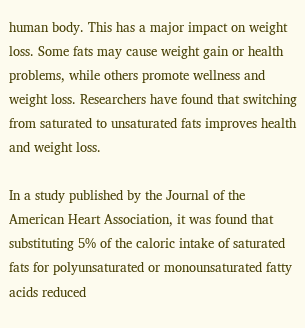human body. This has a major impact on weight loss. Some fats may cause weight gain or health problems, while others promote wellness and weight loss. Researchers have found that switching from saturated to unsaturated fats improves health and weight loss.

In a study published by the Journal of the American Heart Association, it was found that substituting 5% of the caloric intake of saturated fats for polyunsaturated or monounsaturated fatty acids reduced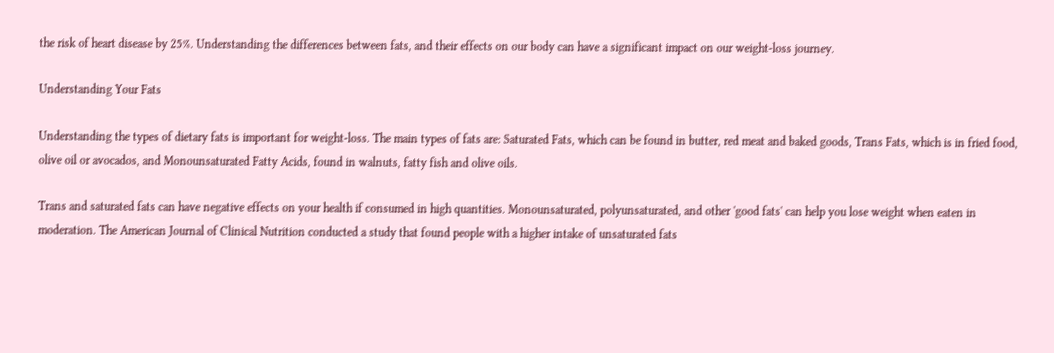the risk of heart disease by 25%. Understanding the differences between fats, and their effects on our body can have a significant impact on our weight-loss journey.

Understanding Your Fats

Understanding the types of dietary fats is important for weight-loss. The main types of fats are: Saturated Fats, which can be found in butter, red meat and baked goods, Trans Fats, which is in fried food, olive oil or avocados, and Monounsaturated Fatty Acids, found in walnuts, fatty fish and olive oils.

Trans and saturated fats can have negative effects on your health if consumed in high quantities. Monounsaturated, polyunsaturated, and other 'good fats' can help you lose weight when eaten in moderation. The American Journal of Clinical Nutrition conducted a study that found people with a higher intake of unsaturated fats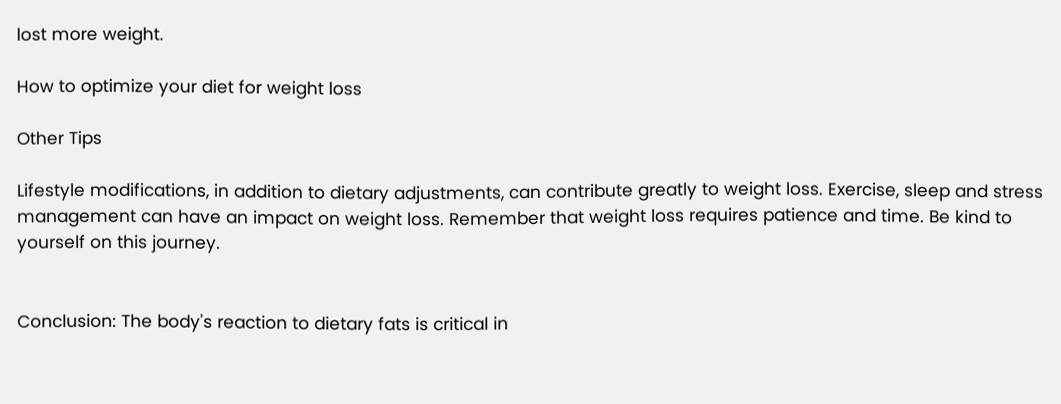lost more weight.

How to optimize your diet for weight loss

Other Tips

Lifestyle modifications, in addition to dietary adjustments, can contribute greatly to weight loss. Exercise, sleep and stress management can have an impact on weight loss. Remember that weight loss requires patience and time. Be kind to yourself on this journey.


Conclusion: The body's reaction to dietary fats is critical in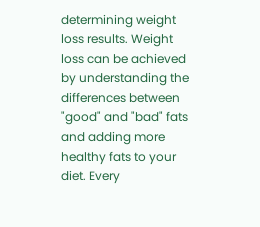determining weight loss results. Weight loss can be achieved by understanding the differences between "good" and "bad" fats and adding more healthy fats to your diet. Every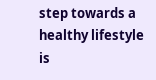step towards a healthy lifestyle is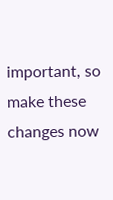important, so make these changes now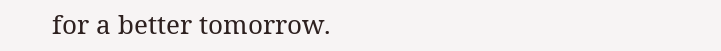for a better tomorrow.